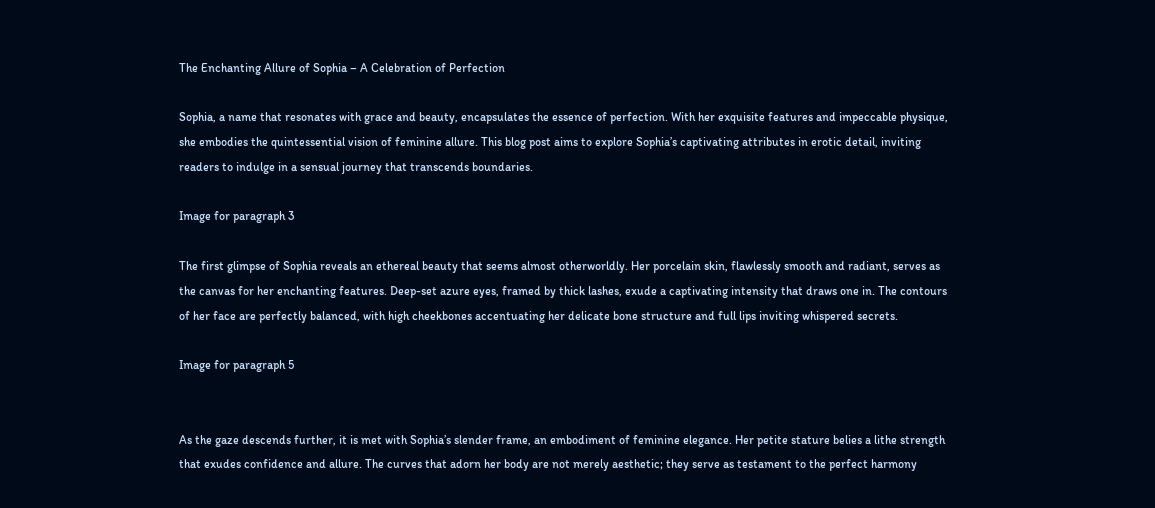The Enchanting Allure of Sophia – A Celebration of Perfection

Sophia, a name that resonates with grace and beauty, encapsulates the essence of perfection. With her exquisite features and impeccable physique, she embodies the quintessential vision of feminine allure. This blog post aims to explore Sophia’s captivating attributes in erotic detail, inviting readers to indulge in a sensual journey that transcends boundaries.

Image for paragraph 3

The first glimpse of Sophia reveals an ethereal beauty that seems almost otherworldly. Her porcelain skin, flawlessly smooth and radiant, serves as the canvas for her enchanting features. Deep-set azure eyes, framed by thick lashes, exude a captivating intensity that draws one in. The contours of her face are perfectly balanced, with high cheekbones accentuating her delicate bone structure and full lips inviting whispered secrets.

Image for paragraph 5


As the gaze descends further, it is met with Sophia’s slender frame, an embodiment of feminine elegance. Her petite stature belies a lithe strength that exudes confidence and allure. The curves that adorn her body are not merely aesthetic; they serve as testament to the perfect harmony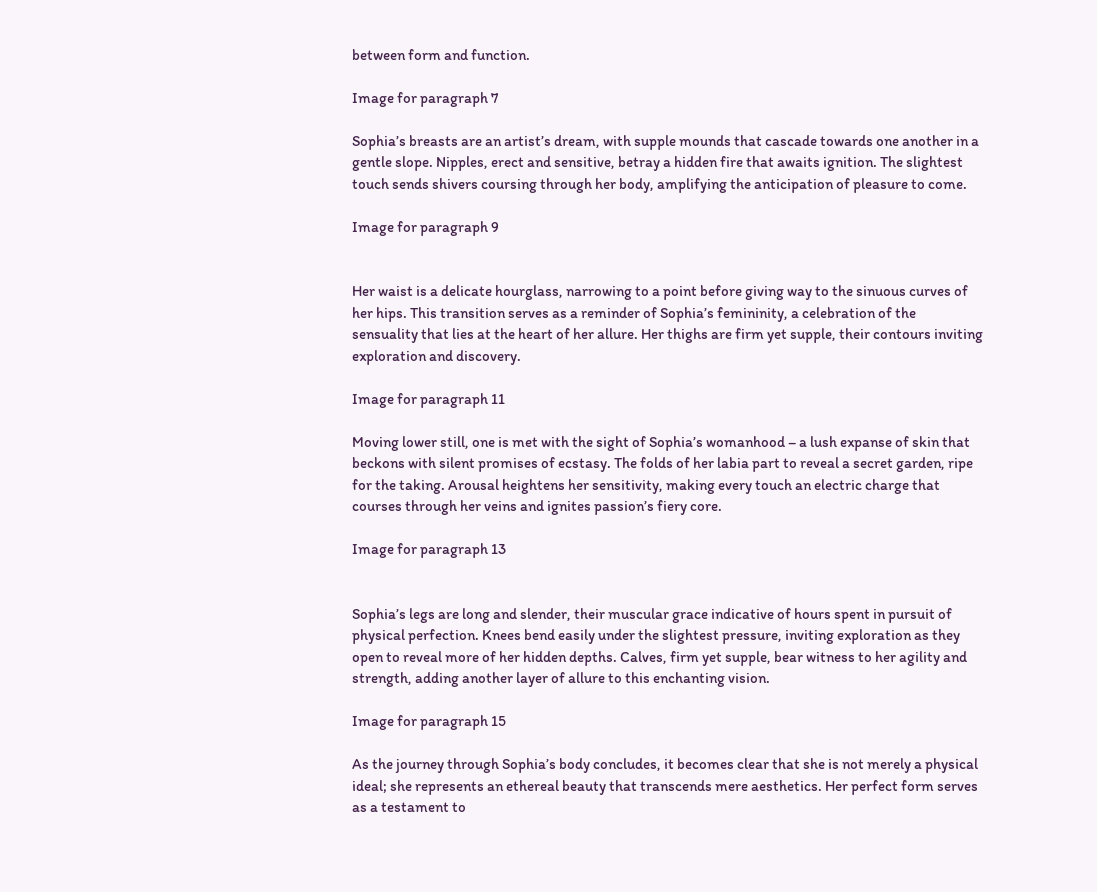between form and function.

Image for paragraph 7

Sophia’s breasts are an artist’s dream, with supple mounds that cascade towards one another in a gentle slope. Nipples, erect and sensitive, betray a hidden fire that awaits ignition. The slightest touch sends shivers coursing through her body, amplifying the anticipation of pleasure to come.

Image for paragraph 9


Her waist is a delicate hourglass, narrowing to a point before giving way to the sinuous curves of her hips. This transition serves as a reminder of Sophia’s femininity, a celebration of the sensuality that lies at the heart of her allure. Her thighs are firm yet supple, their contours inviting exploration and discovery.

Image for paragraph 11

Moving lower still, one is met with the sight of Sophia’s womanhood – a lush expanse of skin that beckons with silent promises of ecstasy. The folds of her labia part to reveal a secret garden, ripe for the taking. Arousal heightens her sensitivity, making every touch an electric charge that courses through her veins and ignites passion’s fiery core.

Image for paragraph 13


Sophia’s legs are long and slender, their muscular grace indicative of hours spent in pursuit of physical perfection. Knees bend easily under the slightest pressure, inviting exploration as they open to reveal more of her hidden depths. Calves, firm yet supple, bear witness to her agility and strength, adding another layer of allure to this enchanting vision.

Image for paragraph 15

As the journey through Sophia’s body concludes, it becomes clear that she is not merely a physical ideal; she represents an ethereal beauty that transcends mere aesthetics. Her perfect form serves as a testament to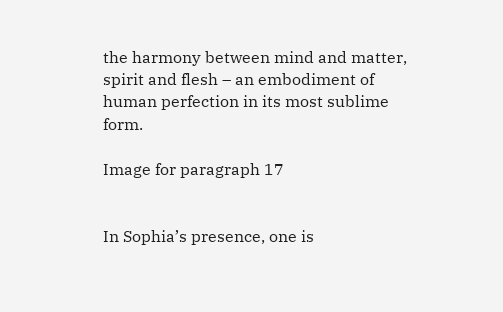the harmony between mind and matter, spirit and flesh – an embodiment of human perfection in its most sublime form.

Image for paragraph 17


In Sophia’s presence, one is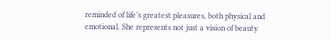reminded of life’s greatest pleasures, both physical and emotional. She represents not just a vision of beauty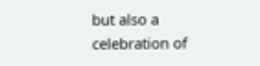but also a celebration of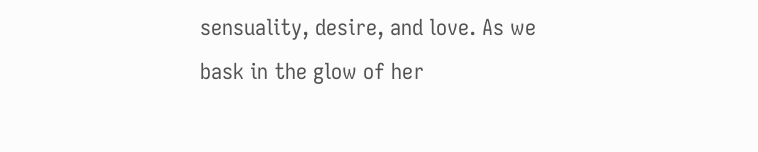sensuality, desire, and love. As we bask in the glow of her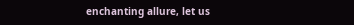enchanting allure, let us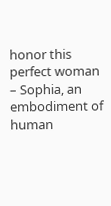honor this perfect woman – Sophia, an embodiment of human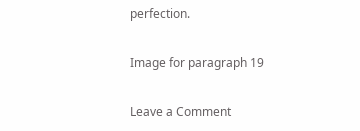perfection.

Image for paragraph 19

Leave a Comment